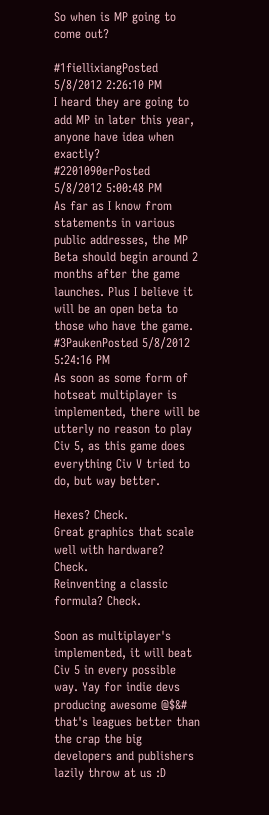So when is MP going to come out?

#1fiellixiangPosted 5/8/2012 2:26:10 PM
I heard they are going to add MP in later this year, anyone have idea when exactly?
#2201090erPosted 5/8/2012 5:00:48 PM
As far as I know from statements in various public addresses, the MP Beta should begin around 2 months after the game launches. Plus I believe it will be an open beta to those who have the game.
#3PaukenPosted 5/8/2012 5:24:16 PM
As soon as some form of hotseat multiplayer is implemented, there will be utterly no reason to play Civ 5, as this game does everything Civ V tried to do, but way better.

Hexes? Check.
Great graphics that scale well with hardware? Check.
Reinventing a classic formula? Check.

Soon as multiplayer's implemented, it will beat Civ 5 in every possible way. Yay for indie devs producing awesome @$&# that's leagues better than the crap the big developers and publishers lazily throw at us :D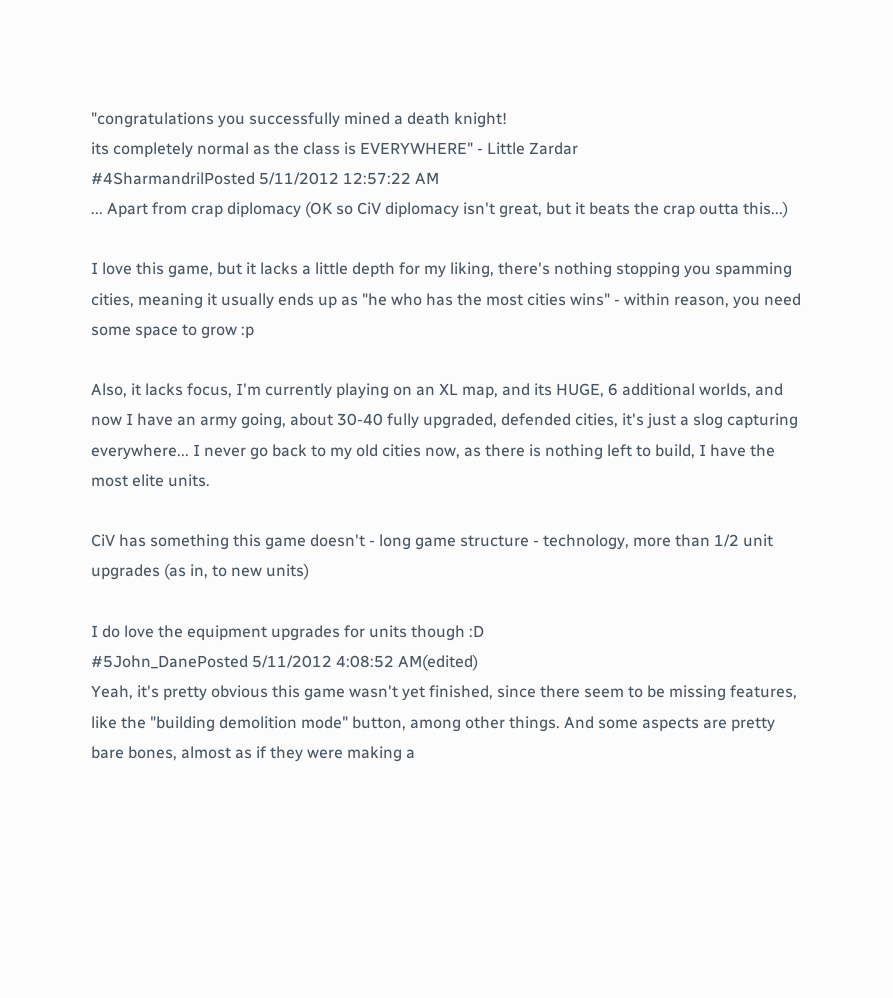"congratulations you successfully mined a death knight!
its completely normal as the class is EVERYWHERE" - Little Zardar
#4SharmandrilPosted 5/11/2012 12:57:22 AM
... Apart from crap diplomacy (OK so CiV diplomacy isn't great, but it beats the crap outta this...)

I love this game, but it lacks a little depth for my liking, there's nothing stopping you spamming cities, meaning it usually ends up as "he who has the most cities wins" - within reason, you need some space to grow :p

Also, it lacks focus, I'm currently playing on an XL map, and its HUGE, 6 additional worlds, and now I have an army going, about 30-40 fully upgraded, defended cities, it's just a slog capturing everywhere... I never go back to my old cities now, as there is nothing left to build, I have the most elite units.

CiV has something this game doesn't - long game structure - technology, more than 1/2 unit upgrades (as in, to new units)

I do love the equipment upgrades for units though :D
#5John_DanePosted 5/11/2012 4:08:52 AM(edited)
Yeah, it's pretty obvious this game wasn't yet finished, since there seem to be missing features, like the "building demolition mode" button, among other things. And some aspects are pretty bare bones, almost as if they were making a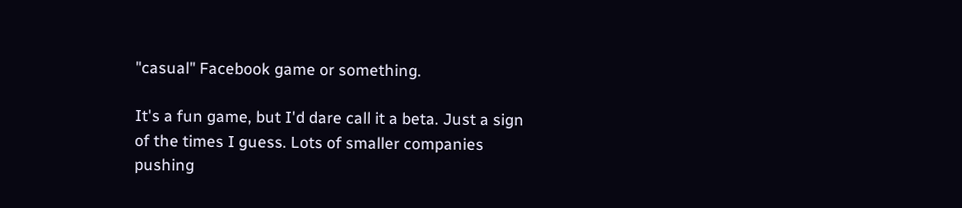"casual" Facebook game or something.

It's a fun game, but I'd dare call it a beta. Just a sign of the times I guess. Lots of smaller companies pushing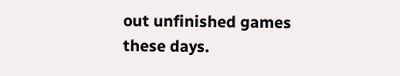out unfinished games these days.